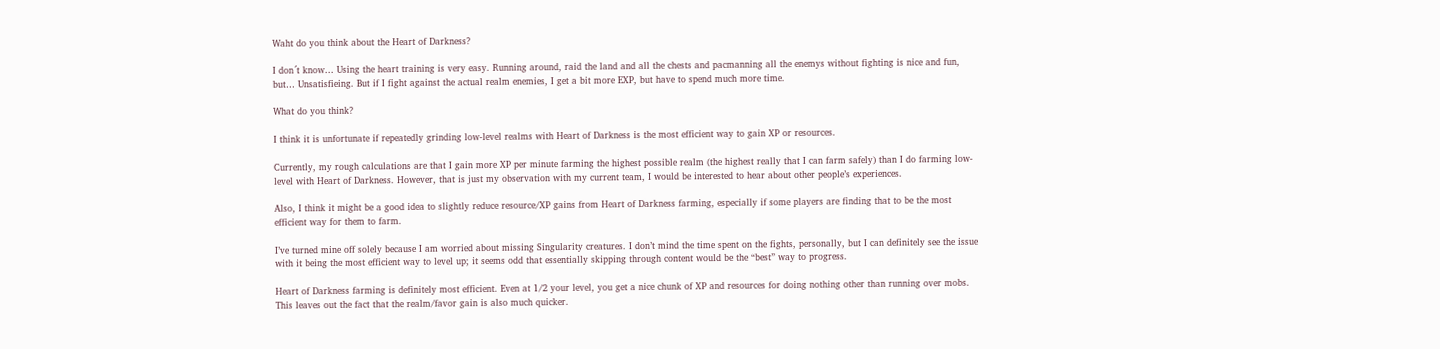Waht do you think about the Heart of Darkness?

I don´t know… Using the heart training is very easy. Running around, raid the land and all the chests and pacmanning all the enemys without fighting is nice and fun, but… Unsatisfieing. But if I fight against the actual realm enemies, I get a bit more EXP, but have to spend much more time.

What do you think?

I think it is unfortunate if repeatedly grinding low-level realms with Heart of Darkness is the most efficient way to gain XP or resources.

Currently, my rough calculations are that I gain more XP per minute farming the highest possible realm (the highest really that I can farm safely) than I do farming low-level with Heart of Darkness. However, that is just my observation with my current team, I would be interested to hear about other people’s experiences.

Also, I think it might be a good idea to slightly reduce resource/XP gains from Heart of Darkness farming, especially if some players are finding that to be the most efficient way for them to farm.

I’ve turned mine off solely because I am worried about missing Singularity creatures. I don’t mind the time spent on the fights, personally, but I can definitely see the issue with it being the most efficient way to level up; it seems odd that essentially skipping through content would be the “best” way to progress.

Heart of Darkness farming is definitely most efficient. Even at 1/2 your level, you get a nice chunk of XP and resources for doing nothing other than running over mobs. This leaves out the fact that the realm/favor gain is also much quicker.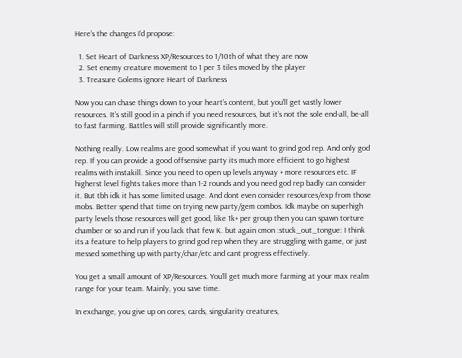Here’s the changes I’d propose:

  1. Set Heart of Darkness XP/Resources to 1/10th of what they are now
  2. Set enemy creature movement to 1 per 3 tiles moved by the player
  3. Treasure Golems ignore Heart of Darkness

Now you can chase things down to your heart’s content, but you’ll get vastly lower resources. It’s still good in a pinch if you need resources, but it’s not the sole end-all, be-all to fast farming. Battles will still provide significantly more.

Nothing really. Low realms are good somewhat if you want to grind god rep. And only god rep. If you can provide a good offsensive party its much more efficient to go highest realms with instakill. Since you need to open up levels anyway + more resources etc. IF higherst level fights takes more than 1-2 rounds and you need god rep badly can consider it. But tbh idk it has some limited usage. And dont even consider resources/exp from those mobs. Better spend that time on trying new party/gem combos. Idk maybe on superhigh party levels those resources will get good, like 1k+ per group then you can spawn torture chamber or so and run if you lack that few K. but again cmon :stuck_out_tongue: I think its a feature to help players to grind god rep when they are struggling with game, or just messed something up with party/char/etc and cant progress effectively.

You get a small amount of XP/Resources. You’ll get much more farming at your max realm range for your team. Mainly, you save time.

In exchange, you give up on cores, cards, singularity creatures,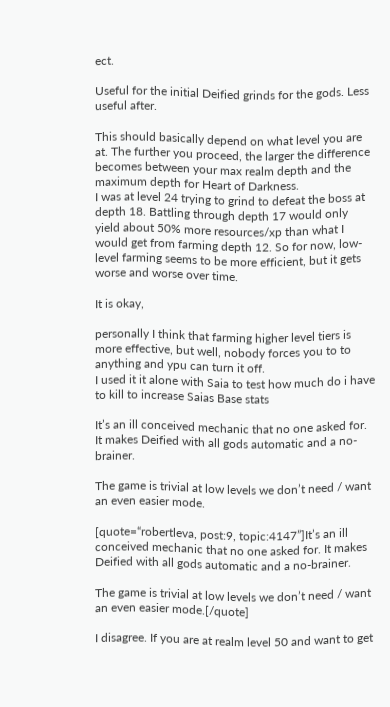ect.

Useful for the initial Deified grinds for the gods. Less useful after.

This should basically depend on what level you are at. The further you proceed, the larger the difference becomes between your max realm depth and the maximum depth for Heart of Darkness.
I was at level 24 trying to grind to defeat the boss at depth 18. Battling through depth 17 would only yield about 50% more resources/xp than what I would get from farming depth 12. So for now, low-level farming seems to be more efficient, but it gets worse and worse over time.

It is okay,

personally I think that farming higher level tiers is more effective, but well, nobody forces you to to anything and ypu can turn it off.
I used it it alone with Saia to test how much do i have to kill to increase Saias Base stats

It’s an ill conceived mechanic that no one asked for. It makes Deified with all gods automatic and a no-brainer.

The game is trivial at low levels we don’t need / want an even easier mode.

[quote=“robertleva, post:9, topic:4147”]It’s an ill conceived mechanic that no one asked for. It makes Deified with all gods automatic and a no-brainer.

The game is trivial at low levels we don’t need / want an even easier mode.[/quote]

I disagree. If you are at realm level 50 and want to get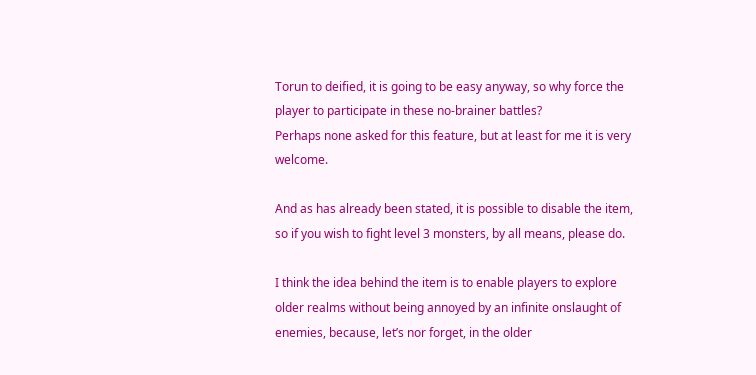Torun to deified, it is going to be easy anyway, so why force the player to participate in these no-brainer battles?
Perhaps none asked for this feature, but at least for me it is very welcome.

And as has already been stated, it is possible to disable the item, so if you wish to fight level 3 monsters, by all means, please do.

I think the idea behind the item is to enable players to explore older realms without being annoyed by an infinite onslaught of enemies, because, let’s nor forget, in the older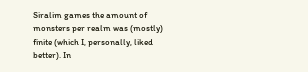Siralim games the amount of monsters per realm was (mostly) finite (which I, personally, liked better). In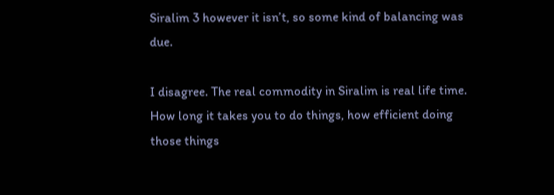Siralim 3 however it isn’t, so some kind of balancing was due.

I disagree. The real commodity in Siralim is real life time. How long it takes you to do things, how efficient doing those things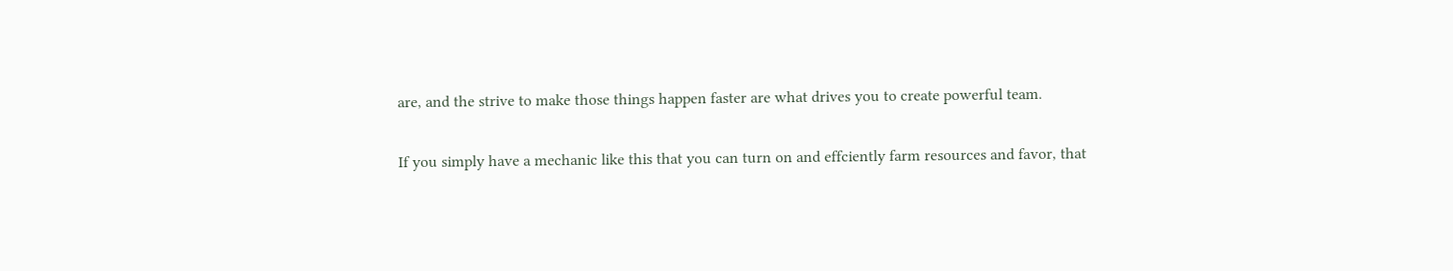are, and the strive to make those things happen faster are what drives you to create powerful team.

If you simply have a mechanic like this that you can turn on and effciently farm resources and favor, that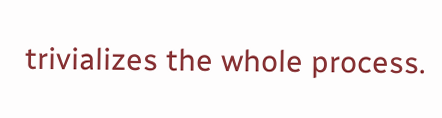trivializes the whole process.